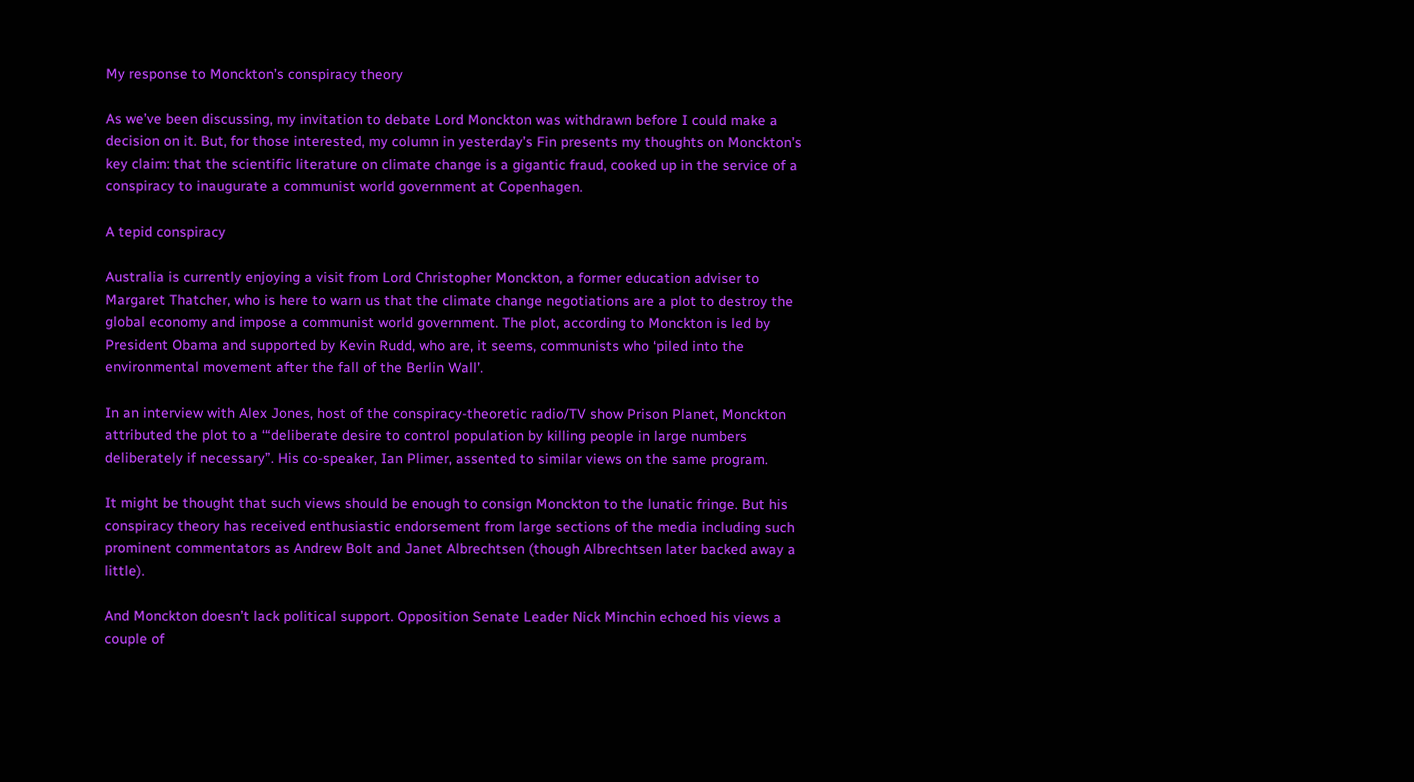My response to Monckton’s conspiracy theory

As we’ve been discussing, my invitation to debate Lord Monckton was withdrawn before I could make a decision on it. But, for those interested, my column in yesterday’s Fin presents my thoughts on Monckton’s key claim: that the scientific literature on climate change is a gigantic fraud, cooked up in the service of a conspiracy to inaugurate a communist world government at Copenhagen.

A tepid conspiracy

Australia is currently enjoying a visit from Lord Christopher Monckton, a former education adviser to Margaret Thatcher, who is here to warn us that the climate change negotiations are a plot to destroy the global economy and impose a communist world government. The plot, according to Monckton is led by President Obama and supported by Kevin Rudd, who are, it seems, communists who ‘piled into the environmental movement after the fall of the Berlin Wall’.

In an interview with Alex Jones, host of the conspiracy-theoretic radio/TV show Prison Planet, Monckton attributed the plot to a ‘“deliberate desire to control population by killing people in large numbers deliberately if necessary”. His co-speaker, Ian Plimer, assented to similar views on the same program.

It might be thought that such views should be enough to consign Monckton to the lunatic fringe. But his conspiracy theory has received enthusiastic endorsement from large sections of the media including such prominent commentators as Andrew Bolt and Janet Albrechtsen (though Albrechtsen later backed away a little).

And Monckton doesn’t lack political support. Opposition Senate Leader Nick Minchin echoed his views a couple of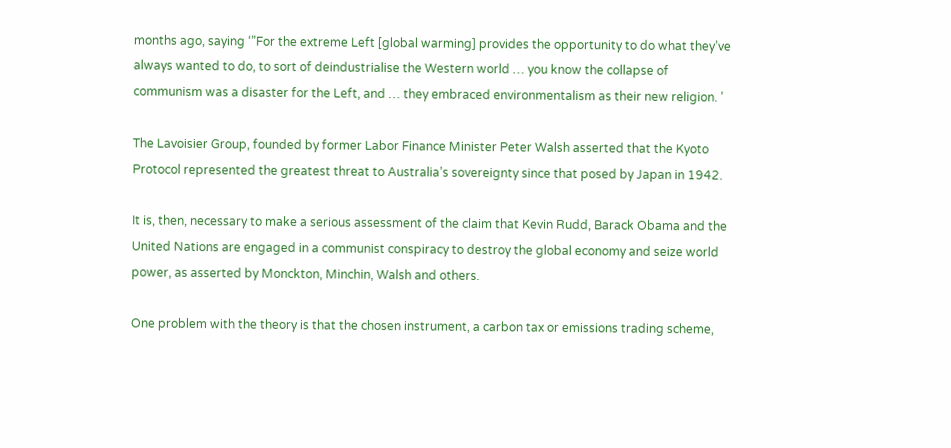months ago, saying ‘”For the extreme Left [global warming] provides the opportunity to do what they’ve always wanted to do, to sort of deindustrialise the Western world … you know the collapse of communism was a disaster for the Left, and … they embraced environmentalism as their new religion. ’

The Lavoisier Group, founded by former Labor Finance Minister Peter Walsh asserted that the Kyoto Protocol represented the greatest threat to Australia’s sovereignty since that posed by Japan in 1942.

It is, then, necessary to make a serious assessment of the claim that Kevin Rudd, Barack Obama and the United Nations are engaged in a communist conspiracy to destroy the global economy and seize world power, as asserted by Monckton, Minchin, Walsh and others.

One problem with the theory is that the chosen instrument, a carbon tax or emissions trading scheme,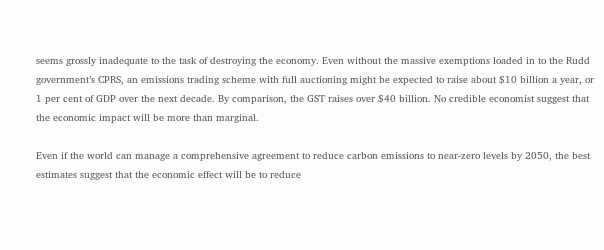seems grossly inadequate to the task of destroying the economy. Even without the massive exemptions loaded in to the Rudd government’s CPRS, an emissions trading scheme with full auctioning might be expected to raise about $10 billion a year, or 1 per cent of GDP over the next decade. By comparison, the GST raises over $40 billion. No credible economist suggest that the economic impact will be more than marginal.

Even if the world can manage a comprehensive agreement to reduce carbon emissions to near-zero levels by 2050, the best estimates suggest that the economic effect will be to reduce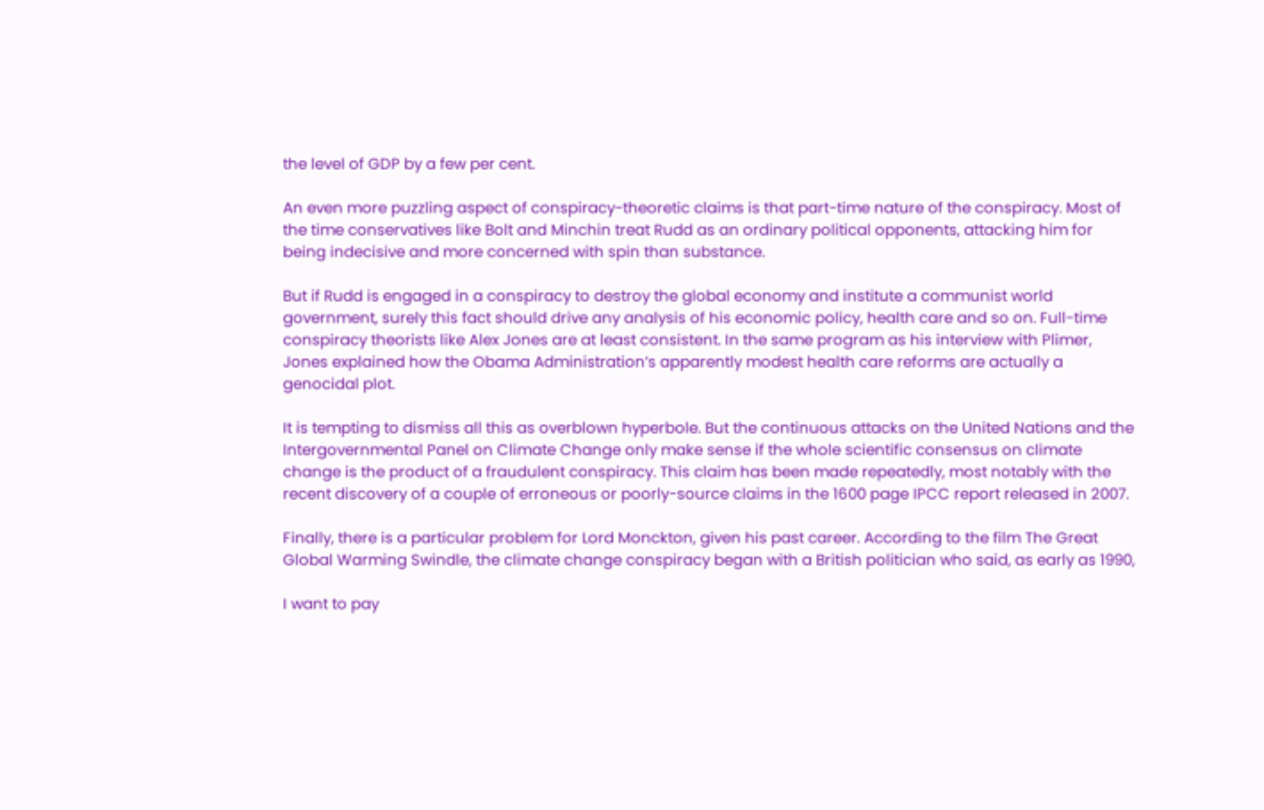the level of GDP by a few per cent.

An even more puzzling aspect of conspiracy-theoretic claims is that part-time nature of the conspiracy. Most of the time conservatives like Bolt and Minchin treat Rudd as an ordinary political opponents, attacking him for being indecisive and more concerned with spin than substance.

But if Rudd is engaged in a conspiracy to destroy the global economy and institute a communist world government, surely this fact should drive any analysis of his economic policy, health care and so on. Full-time conspiracy theorists like Alex Jones are at least consistent. In the same program as his interview with Plimer, Jones explained how the Obama Administration’s apparently modest health care reforms are actually a genocidal plot.

It is tempting to dismiss all this as overblown hyperbole. But the continuous attacks on the United Nations and the Intergovernmental Panel on Climate Change only make sense if the whole scientific consensus on climate change is the product of a fraudulent conspiracy. This claim has been made repeatedly, most notably with the recent discovery of a couple of erroneous or poorly-source claims in the 1600 page IPCC report released in 2007.

Finally, there is a particular problem for Lord Monckton, given his past career. According to the film The Great Global Warming Swindle, the climate change conspiracy began with a British politician who said, as early as 1990,

I want to pay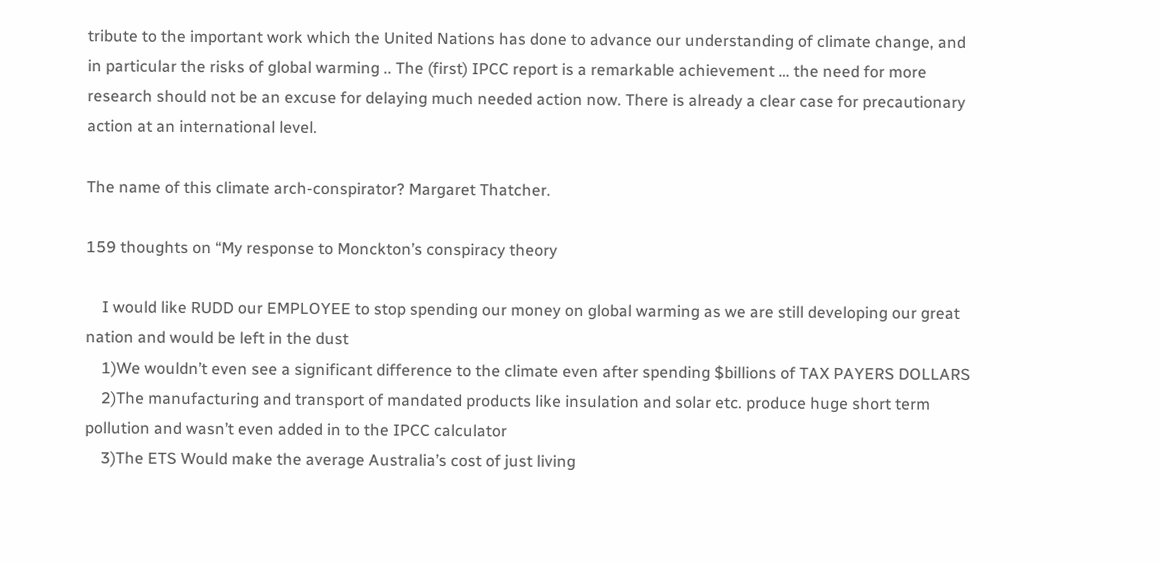tribute to the important work which the United Nations has done to advance our understanding of climate change, and in particular the risks of global warming .. The (first) IPCC report is a remarkable achievement … the need for more research should not be an excuse for delaying much needed action now. There is already a clear case for precautionary action at an international level.

The name of this climate arch-conspirator? Margaret Thatcher.

159 thoughts on “My response to Monckton’s conspiracy theory

    I would like RUDD our EMPLOYEE to stop spending our money on global warming as we are still developing our great nation and would be left in the dust
    1)We wouldn’t even see a significant difference to the climate even after spending $billions of TAX PAYERS DOLLARS
    2)The manufacturing and transport of mandated products like insulation and solar etc. produce huge short term pollution and wasn’t even added in to the IPCC calculator
    3)The ETS Would make the average Australia’s cost of just living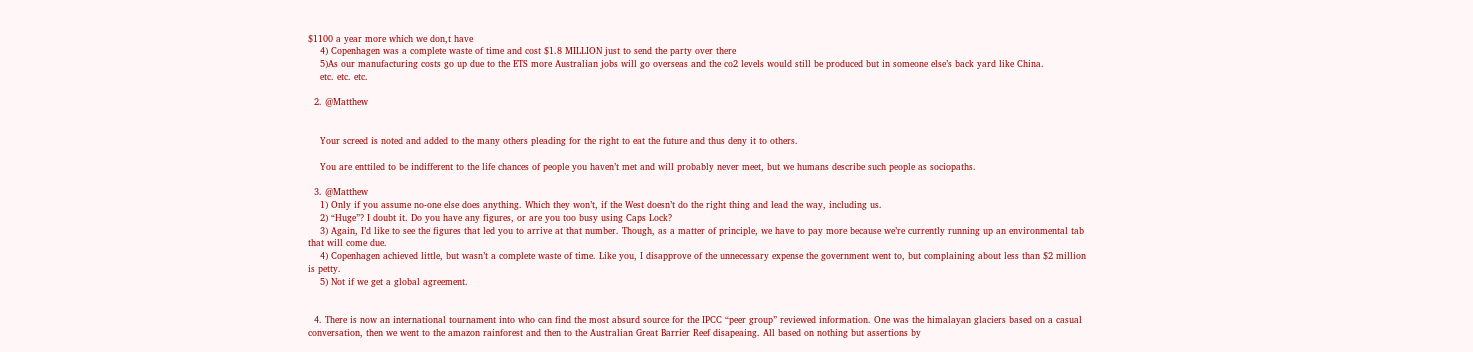$1100 a year more which we don,t have
    4) Copenhagen was a complete waste of time and cost $1.8 MILLION just to send the party over there
    5)As our manufacturing costs go up due to the ETS more Australian jobs will go overseas and the co2 levels would still be produced but in someone else’s back yard like China.
    etc. etc. etc.

  2. @Matthew


    Your screed is noted and added to the many others pleading for the right to eat the future and thus deny it to others.

    You are enttiled to be indifferent to the life chances of people you haven’t met and will probably never meet, but we humans describe such people as sociopaths.

  3. @Matthew
    1) Only if you assume no-one else does anything. Which they won’t, if the West doesn’t do the right thing and lead the way, including us.
    2) “Huge”? I doubt it. Do you have any figures, or are you too busy using Caps Lock?
    3) Again, I’d like to see the figures that led you to arrive at that number. Though, as a matter of principle, we have to pay more because we’re currently running up an environmental tab that will come due.
    4) Copenhagen achieved little, but wasn’t a complete waste of time. Like you, I disapprove of the unnecessary expense the government went to, but complaining about less than $2 million is petty.
    5) Not if we get a global agreement.


  4. There is now an international tournament into who can find the most absurd source for the IPCC “peer group” reviewed information. One was the himalayan glaciers based on a casual conversation, then we went to the amazon rainforest and then to the Australian Great Barrier Reef disapeaing. All based on nothing but assertions by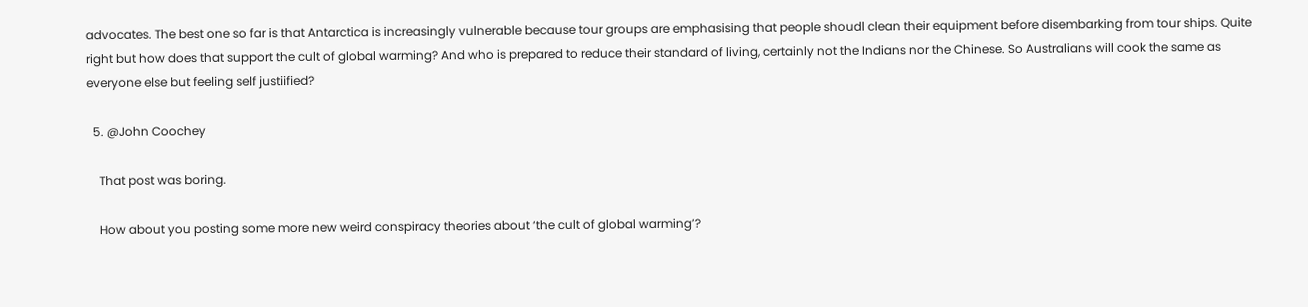advocates. The best one so far is that Antarctica is increasingly vulnerable because tour groups are emphasising that people shoudl clean their equipment before disembarking from tour ships. Quite right but how does that support the cult of global warming? And who is prepared to reduce their standard of living, certainly not the Indians nor the Chinese. So Australians will cook the same as everyone else but feeling self justiified?

  5. @John Coochey

    That post was boring.

    How about you posting some more new weird conspiracy theories about ‘the cult of global warming’?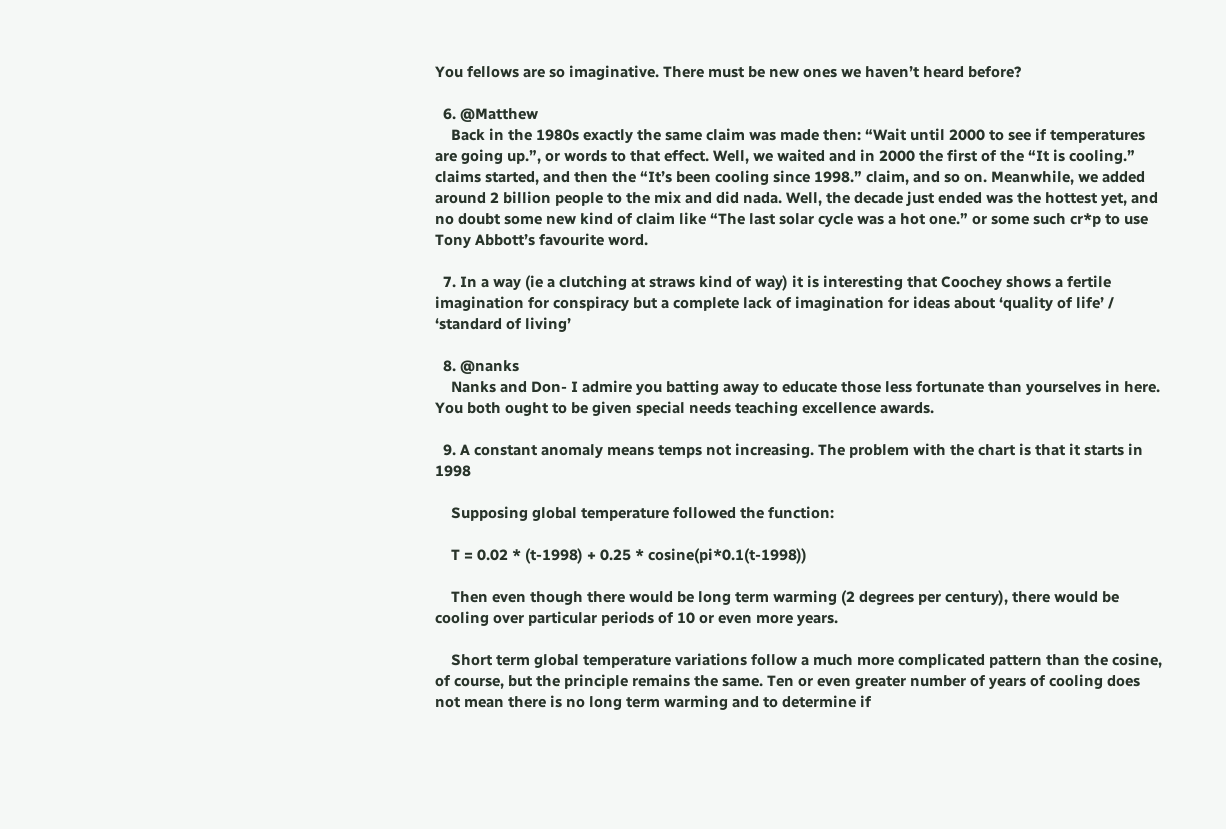You fellows are so imaginative. There must be new ones we haven’t heard before?

  6. @Matthew
    Back in the 1980s exactly the same claim was made then: “Wait until 2000 to see if temperatures are going up.”, or words to that effect. Well, we waited and in 2000 the first of the “It is cooling.” claims started, and then the “It’s been cooling since 1998.” claim, and so on. Meanwhile, we added around 2 billion people to the mix and did nada. Well, the decade just ended was the hottest yet, and no doubt some new kind of claim like “The last solar cycle was a hot one.” or some such cr*p to use Tony Abbott’s favourite word.

  7. In a way (ie a clutching at straws kind of way) it is interesting that Coochey shows a fertile imagination for conspiracy but a complete lack of imagination for ideas about ‘quality of life’ / ‘standard of living’

  8. @nanks
    Nanks and Don- I admire you batting away to educate those less fortunate than yourselves in here. You both ought to be given special needs teaching excellence awards.

  9. A constant anomaly means temps not increasing. The problem with the chart is that it starts in 1998

    Supposing global temperature followed the function:

    T = 0.02 * (t-1998) + 0.25 * cosine(pi*0.1(t-1998))

    Then even though there would be long term warming (2 degrees per century), there would be cooling over particular periods of 10 or even more years.

    Short term global temperature variations follow a much more complicated pattern than the cosine, of course, but the principle remains the same. Ten or even greater number of years of cooling does not mean there is no long term warming and to determine if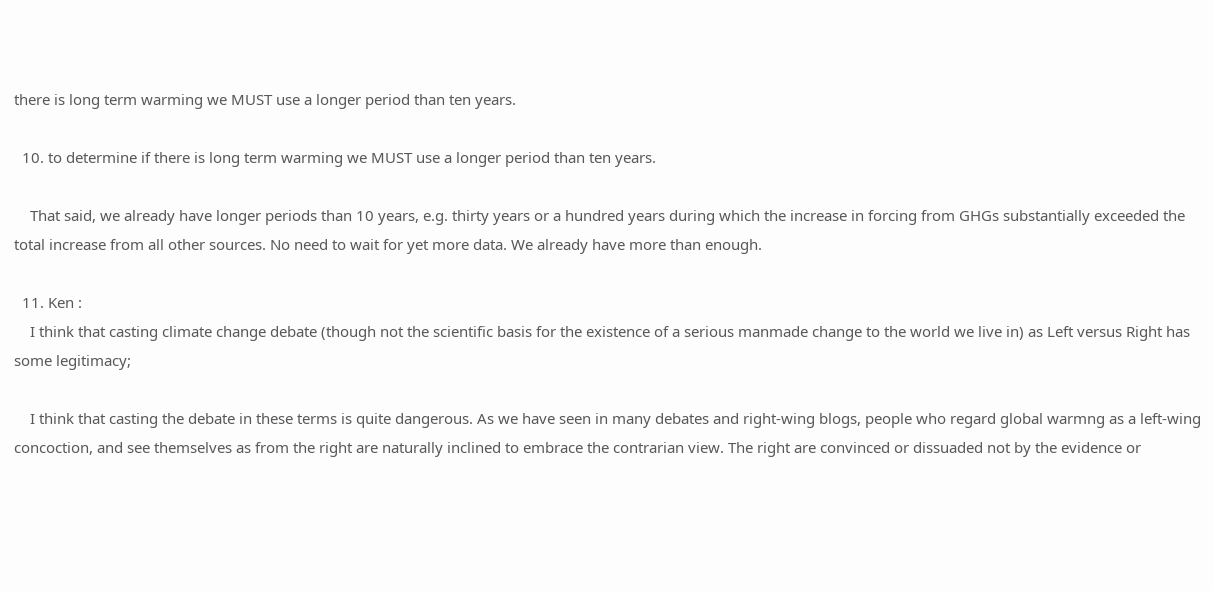there is long term warming we MUST use a longer period than ten years.

  10. to determine if there is long term warming we MUST use a longer period than ten years.

    That said, we already have longer periods than 10 years, e.g. thirty years or a hundred years during which the increase in forcing from GHGs substantially exceeded the total increase from all other sources. No need to wait for yet more data. We already have more than enough.

  11. Ken :
    I think that casting climate change debate (though not the scientific basis for the existence of a serious manmade change to the world we live in) as Left versus Right has some legitimacy;

    I think that casting the debate in these terms is quite dangerous. As we have seen in many debates and right-wing blogs, people who regard global warmng as a left-wing concoction, and see themselves as from the right are naturally inclined to embrace the contrarian view. The right are convinced or dissuaded not by the evidence or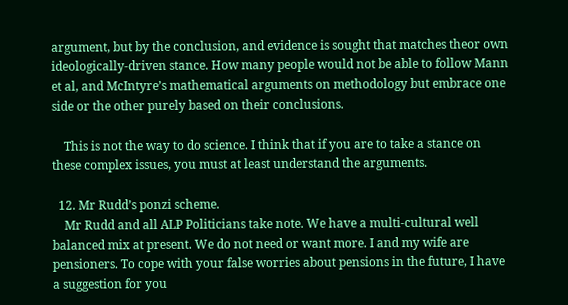argument, but by the conclusion, and evidence is sought that matches theor own ideologically-driven stance. How many people would not be able to follow Mann et al, and McIntyre’s mathematical arguments on methodology but embrace one side or the other purely based on their conclusions.

    This is not the way to do science. I think that if you are to take a stance on these complex issues, you must at least understand the arguments.

  12. Mr Rudd’s ponzi scheme.
    Mr Rudd and all ALP Politicians take note. We have a multi-cultural well balanced mix at present. We do not need or want more. I and my wife are pensioners. To cope with your false worries about pensions in the future, I have a suggestion for you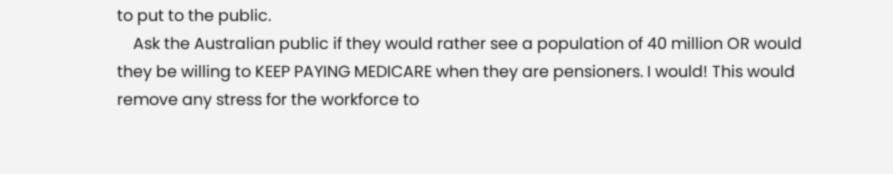to put to the public.
    Ask the Australian public if they would rather see a population of 40 million OR would they be willing to KEEP PAYING MEDICARE when they are pensioners. I would! This would remove any stress for the workforce to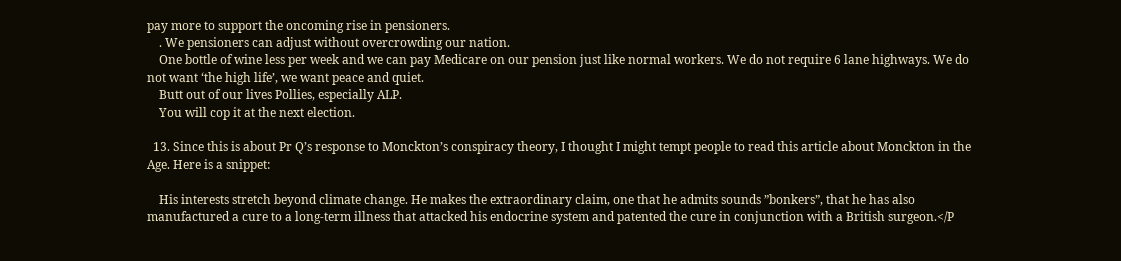pay more to support the oncoming rise in pensioners.
    . We pensioners can adjust without overcrowding our nation.
    One bottle of wine less per week and we can pay Medicare on our pension just like normal workers. We do not require 6 lane highways. We do not want ‘the high life’, we want peace and quiet.
    Butt out of our lives Pollies, especially ALP.
    You will cop it at the next election.

  13. Since this is about Pr Q’s response to Monckton’s conspiracy theory, I thought I might tempt people to read this article about Monckton in the Age. Here is a snippet:

    His interests stretch beyond climate change. He makes the extraordinary claim, one that he admits sounds ”bonkers”, that he has also manufactured a cure to a long-term illness that attacked his endocrine system and patented the cure in conjunction with a British surgeon.</P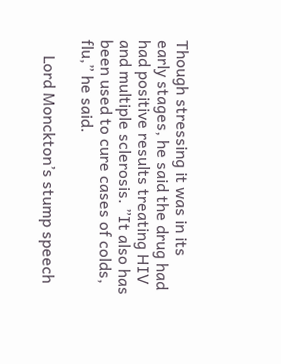Though stressing it was in its early stages, he said the drug had had positive results treating HIV and multiple sclerosis. ”It also has been used to cure cases of colds, flu,” he said.

    Lord Monckton’s stump speech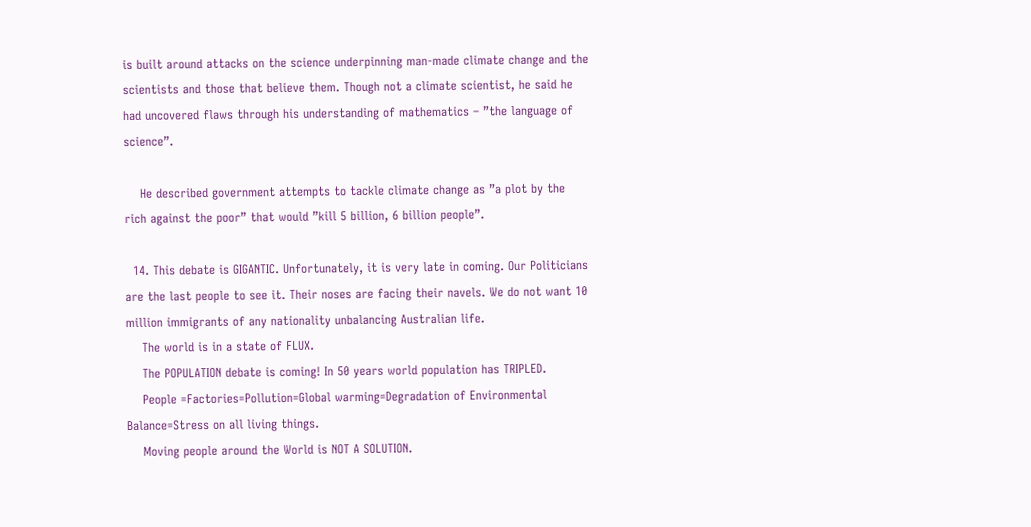is built around attacks on the science underpinning man-made climate change and the scientists and those that believe them. Though not a climate scientist, he said he had uncovered flaws through his understanding of mathematics – ”the language of science”.

    He described government attempts to tackle climate change as ”a plot by the rich against the poor” that would ”kill 5 billion, 6 billion people”.

  14. This debate is GIGANTIC. Unfortunately, it is very late in coming. Our Politicians are the last people to see it. Their noses are facing their navels. We do not want 10 million immigrants of any nationality unbalancing Australian life.
    The world is in a state of FLUX.
    The POPULATION debate is coming! In 50 years world population has TRIPLED.
    People =Factories=Pollution=Global warming=Degradation of Environmental Balance=Stress on all living things.
    Moving people around the World is NOT A SOLUTION.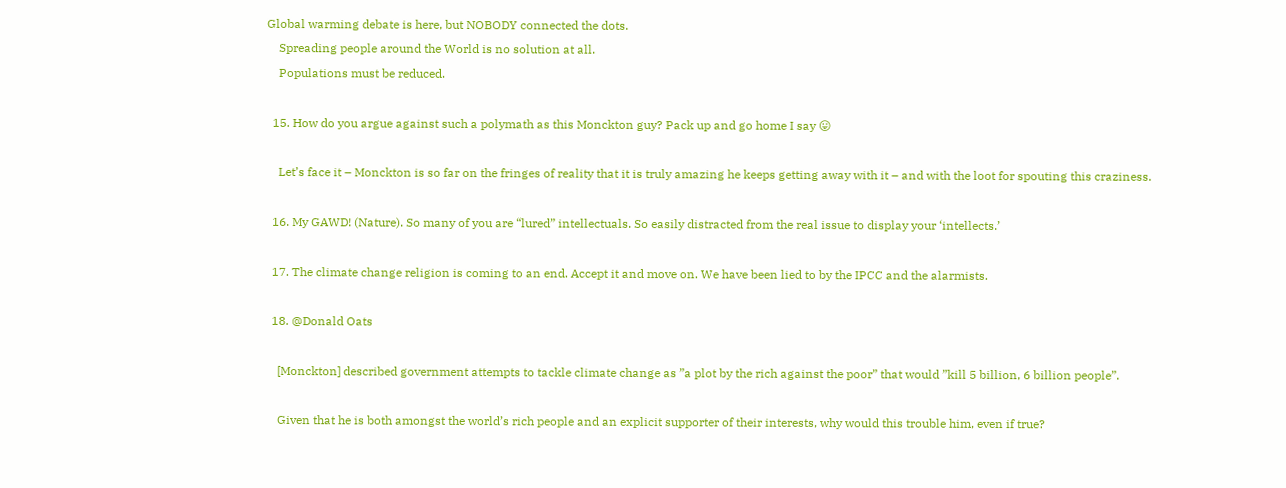Global warming debate is here, but NOBODY connected the dots.
    Spreading people around the World is no solution at all.
    Populations must be reduced.

  15. How do you argue against such a polymath as this Monckton guy? Pack up and go home I say 😛

    Let’s face it – Monckton is so far on the fringes of reality that it is truly amazing he keeps getting away with it – and with the loot for spouting this craziness.

  16. My GAWD! (Nature). So many of you are “lured” intellectuals. So easily distracted from the real issue to display your ‘intellects.’

  17. The climate change religion is coming to an end. Accept it and move on. We have been lied to by the IPCC and the alarmists.

  18. @Donald Oats

    [Monckton] described government attempts to tackle climate change as ”a plot by the rich against the poor” that would ”kill 5 billion, 6 billion people”.

    Given that he is both amongst the world’s rich people and an explicit supporter of their interests, why would this trouble him, even if true?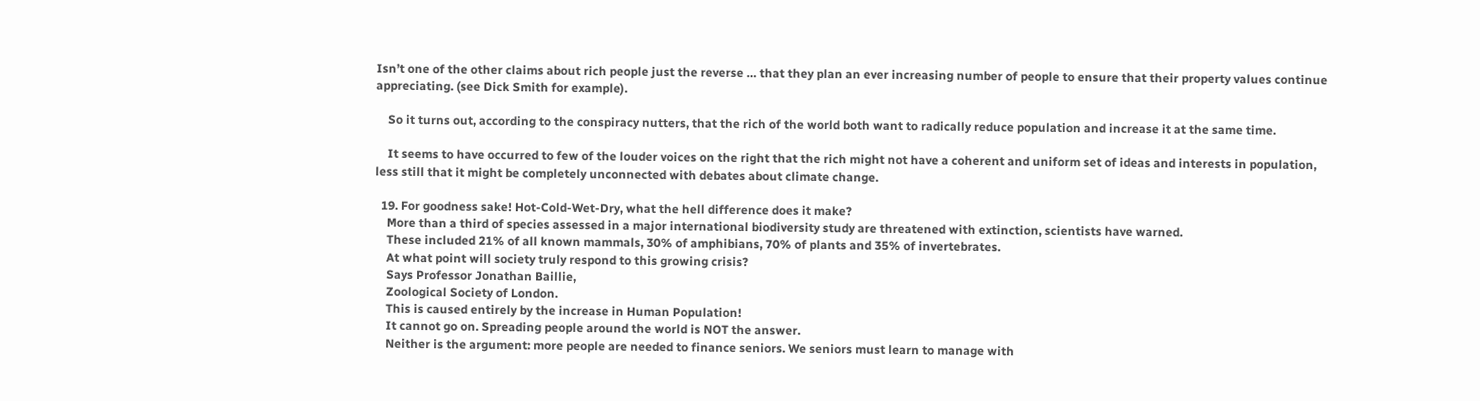Isn’t one of the other claims about rich people just the reverse … that they plan an ever increasing number of people to ensure that their property values continue appreciating. (see Dick Smith for example).

    So it turns out, according to the conspiracy nutters, that the rich of the world both want to radically reduce population and increase it at the same time.

    It seems to have occurred to few of the louder voices on the right that the rich might not have a coherent and uniform set of ideas and interests in population, less still that it might be completely unconnected with debates about climate change.

  19. For goodness sake! Hot-Cold-Wet-Dry, what the hell difference does it make?
    More than a third of species assessed in a major international biodiversity study are threatened with extinction, scientists have warned.
    These included 21% of all known mammals, 30% of amphibians, 70% of plants and 35% of invertebrates.
    At what point will society truly respond to this growing crisis?
    Says Professor Jonathan Baillie,
    Zoological Society of London.
    This is caused entirely by the increase in Human Population!
    It cannot go on. Spreading people around the world is NOT the answer.
    Neither is the argument: more people are needed to finance seniors. We seniors must learn to manage with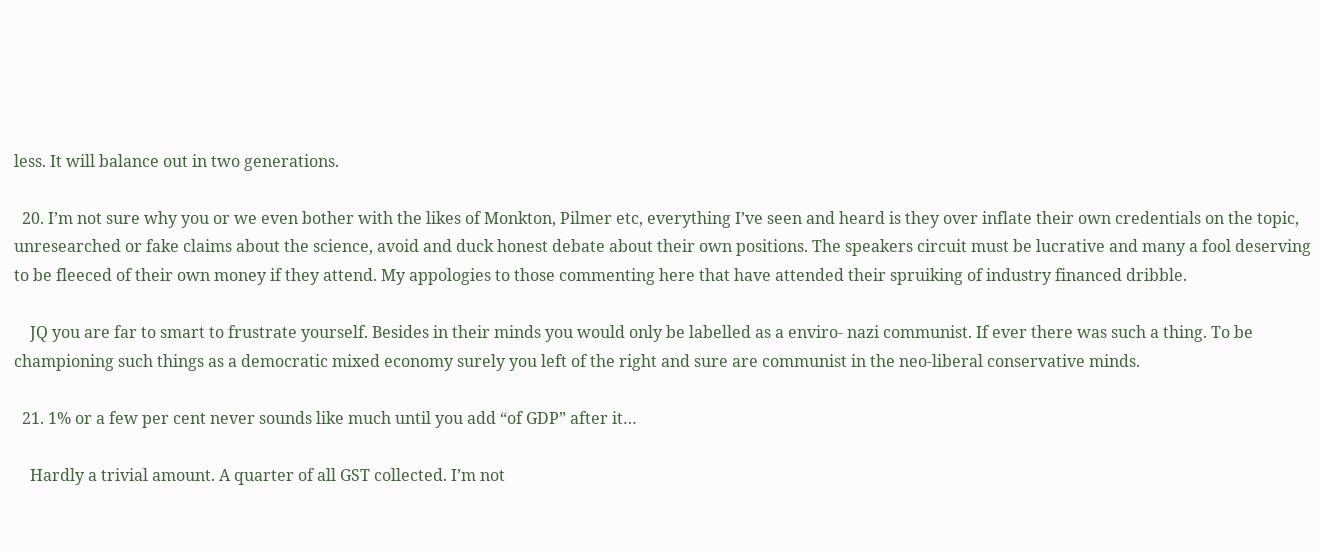less. It will balance out in two generations.

  20. I’m not sure why you or we even bother with the likes of Monkton, Pilmer etc, everything I’ve seen and heard is they over inflate their own credentials on the topic, unresearched or fake claims about the science, avoid and duck honest debate about their own positions. The speakers circuit must be lucrative and many a fool deserving to be fleeced of their own money if they attend. My appologies to those commenting here that have attended their spruiking of industry financed dribble.

    JQ you are far to smart to frustrate yourself. Besides in their minds you would only be labelled as a enviro- nazi communist. If ever there was such a thing. To be championing such things as a democratic mixed economy surely you left of the right and sure are communist in the neo-liberal conservative minds.

  21. 1% or a few per cent never sounds like much until you add “of GDP” after it…

    Hardly a trivial amount. A quarter of all GST collected. I’m not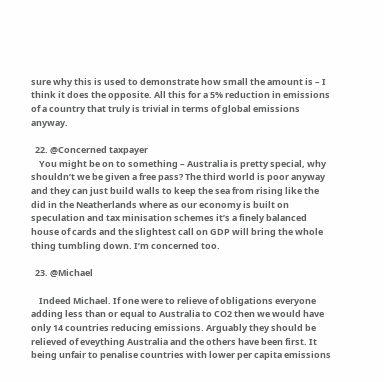sure why this is used to demonstrate how small the amount is – I think it does the opposite. All this for a 5% reduction in emissions of a country that truly is trivial in terms of global emissions anyway.

  22. @Concerned taxpayer
    You might be on to something – Australia is pretty special, why shouldn’t we be given a free pass? The third world is poor anyway and they can just build walls to keep the sea from rising like the did in the Neatherlands where as our economy is built on speculation and tax minisation schemes it’s a finely balanced house of cards and the slightest call on GDP will bring the whole thing tumbling down. I’m concerned too.

  23. @Michael

    Indeed Michael. If one were to relieve of obligations everyone adding less than or equal to Australia to CO2 then we would have only 14 countries reducing emissions. Arguably they should be relieved of eveything Australia and the others have been first. It being unfair to penalise countries with lower per capita emissions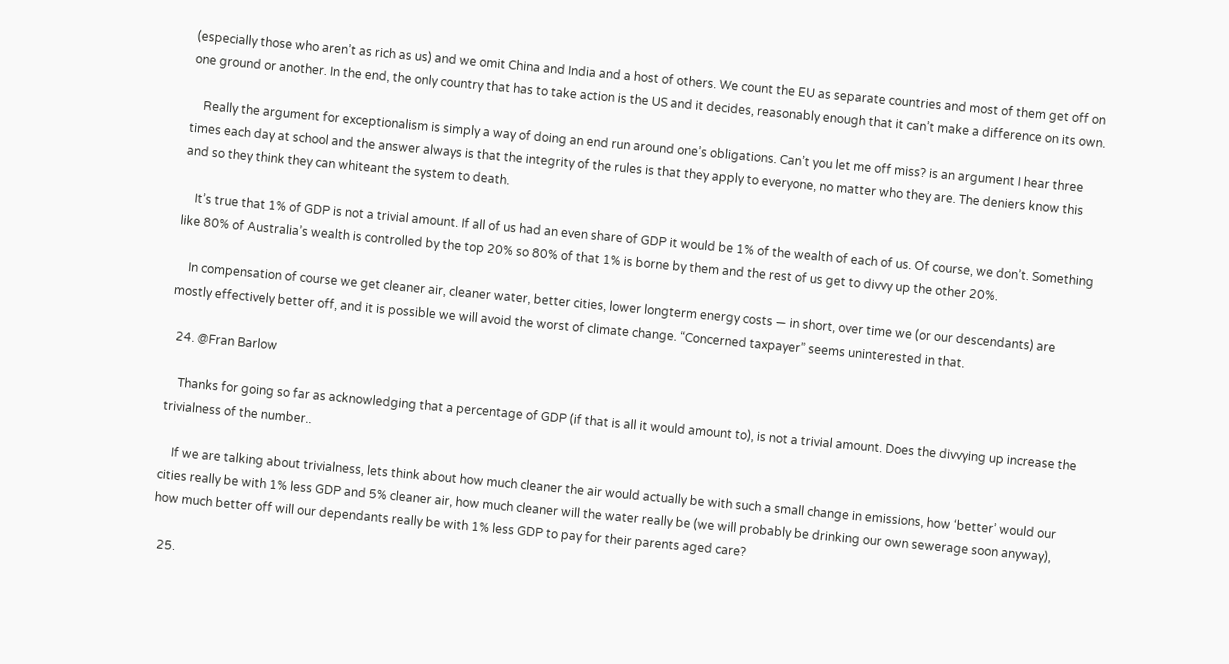(especially those who aren’t as rich as us) and we omit China and India and a host of others. We count the EU as separate countries and most of them get off on one ground or another. In the end, the only country that has to take action is the US and it decides, reasonably enough that it can’t make a difference on its own.

    Really the argument for exceptionalism is simply a way of doing an end run around one’s obligations. Can’t you let me off miss? is an argument I hear three times each day at school and the answer always is that the integrity of the rules is that they apply to everyone, no matter who they are. The deniers know this and so they think they can whiteant the system to death.

    It’s true that 1% of GDP is not a trivial amount. If all of us had an even share of GDP it would be 1% of the wealth of each of us. Of course, we don’t. Something like 80% of Australia’s wealth is controlled by the top 20% so 80% of that 1% is borne by them and the rest of us get to divvy up the other 20%.

    In compensation of course we get cleaner air, cleaner water, better cities, lower longterm energy costs — in short, over time we (or our descendants) are mostly effectively better off, and it is possible we will avoid the worst of climate change. “Concerned taxpayer” seems uninterested in that.

  24. @Fran Barlow

    Thanks for going so far as acknowledging that a percentage of GDP (if that is all it would amount to), is not a trivial amount. Does the divvying up increase the trivialness of the number..

    If we are talking about trivialness, lets think about how much cleaner the air would actually be with such a small change in emissions, how ‘better’ would our cities really be with 1% less GDP and 5% cleaner air, how much cleaner will the water really be (we will probably be drinking our own sewerage soon anyway), how much better off will our dependants really be with 1% less GDP to pay for their parents aged care?

  25.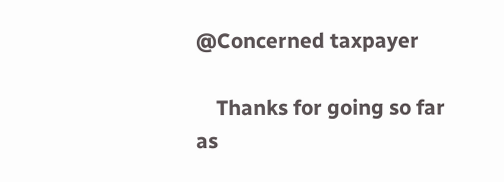@Concerned taxpayer

    Thanks for going so far as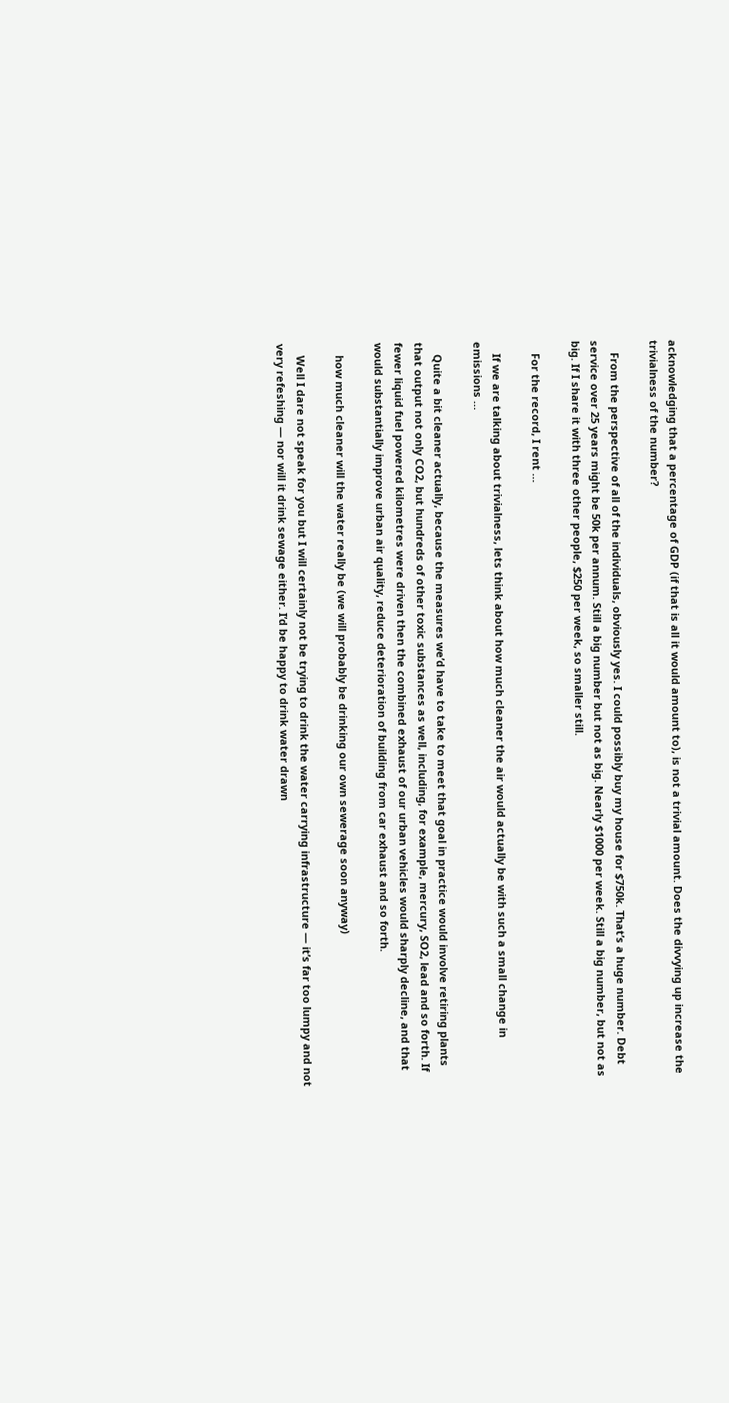acknowledging that a percentage of GDP (if that is all it would amount to), is not a trivial amount. Does the divvying up increase the trivialness of the number?

    From the perspective of all of the individuals, obviously yes. I could possibly buy my house for $750k. That’s a huge number. Debt service over 25 years might be 50k per annum. Still a big number but not as big. Nearly $1000 per week. Still a big number, but not as big. If I share it with three other people, $250 per week, so smaller still.

    For the record, I rent …

    If we are talking about trivialness, lets think about how much cleaner the air would actually be with such a small change in emissions …

    Quite a bit cleaner actually, because the measures we’d have to take to meet that goal in practice would involve retiring plants that output not only CO2, but hundreds of other toxic substances as well, including, for example, mercury, SO2, lead and so forth. If fewer liquid fuel powered kilometres were driven then the combined exhaust of our urban vehicles would sharply decline, and that would substantially improve urban air quality, reduce deterioration of building from car exhaust and so forth.

    how much cleaner will the water really be (we will probably be drinking our own sewerage soon anyway)

    Well I dare not speak for you but I will certainly not be trying to drink the water carrying infrastructure — it’s far too lumpy and not very refeshing — nor will it drink sewage either. I’d be happy to drink water drawn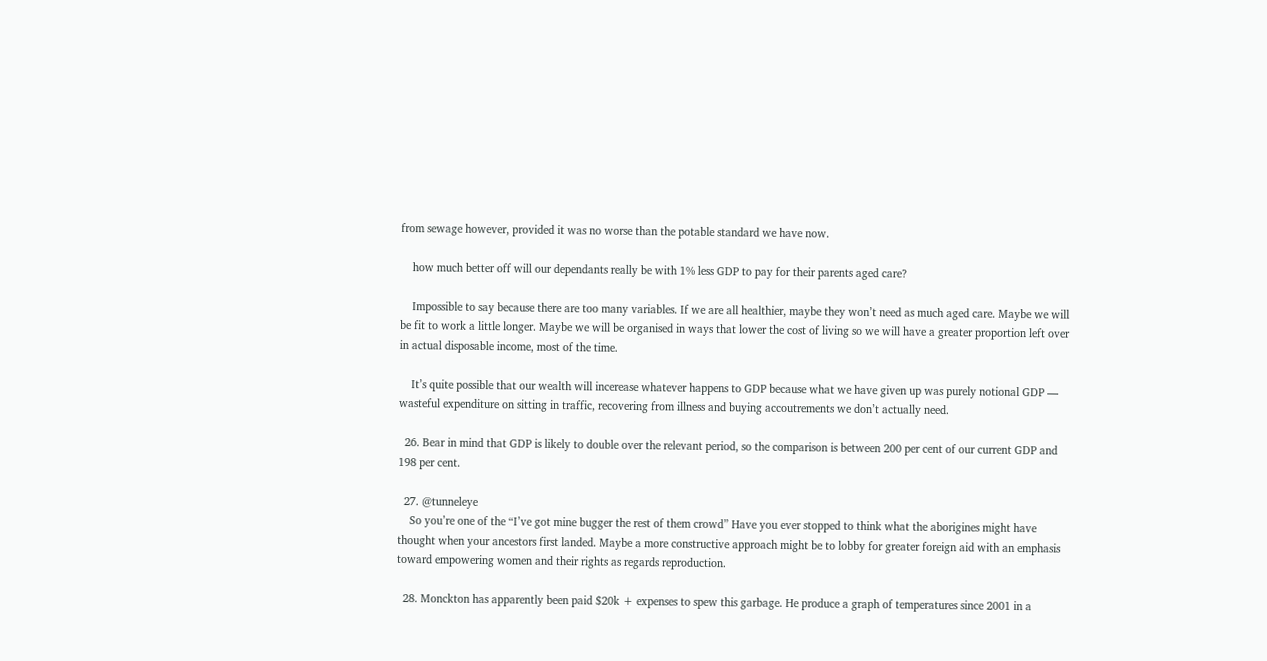from sewage however, provided it was no worse than the potable standard we have now.

    how much better off will our dependants really be with 1% less GDP to pay for their parents aged care?

    Impossible to say because there are too many variables. If we are all healthier, maybe they won’t need as much aged care. Maybe we will be fit to work a little longer. Maybe we will be organised in ways that lower the cost of living so we will have a greater proportion left over in actual disposable income, most of the time.

    It’s quite possible that our wealth will incerease whatever happens to GDP because what we have given up was purely notional GDP — wasteful expenditure on sitting in traffic, recovering from illness and buying accoutrements we don’t actually need.

  26. Bear in mind that GDP is likely to double over the relevant period, so the comparison is between 200 per cent of our current GDP and 198 per cent.

  27. @tunneleye
    So you’re one of the “I’ve got mine bugger the rest of them crowd” Have you ever stopped to think what the aborigines might have thought when your ancestors first landed. Maybe a more constructive approach might be to lobby for greater foreign aid with an emphasis toward empowering women and their rights as regards reproduction.

  28. Monckton has apparently been paid $20k + expenses to spew this garbage. He produce a graph of temperatures since 2001 in a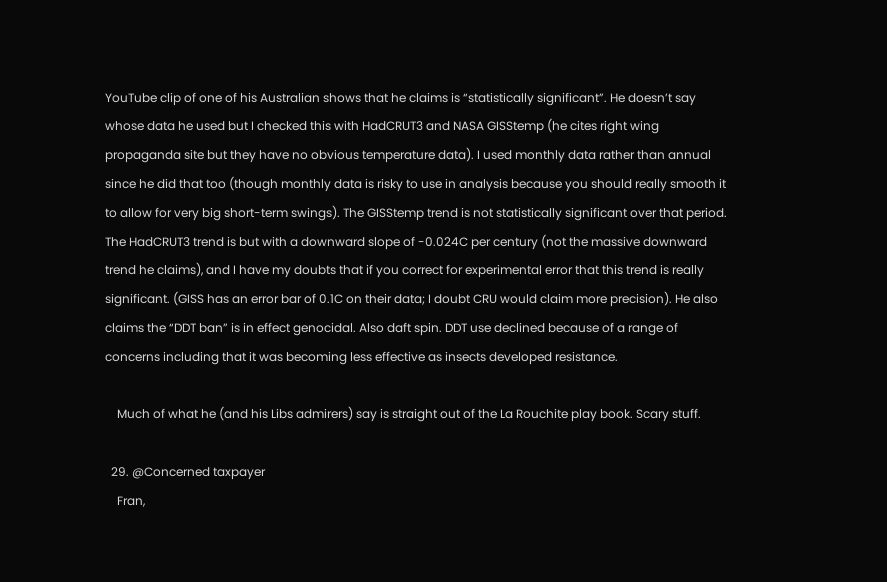YouTube clip of one of his Australian shows that he claims is “statistically significant”. He doesn’t say whose data he used but I checked this with HadCRUT3 and NASA GISStemp (he cites right wing propaganda site but they have no obvious temperature data). I used monthly data rather than annual since he did that too (though monthly data is risky to use in analysis because you should really smooth it to allow for very big short-term swings). The GISStemp trend is not statistically significant over that period. The HadCRUT3 trend is but with a downward slope of -0.024C per century (not the massive downward trend he claims), and I have my doubts that if you correct for experimental error that this trend is really significant. (GISS has an error bar of 0.1C on their data; I doubt CRU would claim more precision). He also claims the “DDT ban” is in effect genocidal. Also daft spin. DDT use declined because of a range of concerns including that it was becoming less effective as insects developed resistance.

    Much of what he (and his Libs admirers) say is straight out of the La Rouchite play book. Scary stuff.

  29. @Concerned taxpayer
    Fran,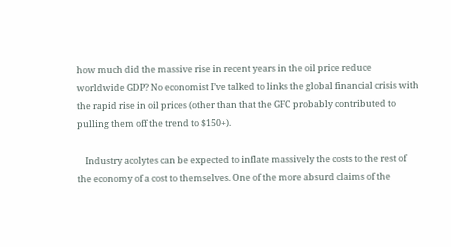how much did the massive rise in recent years in the oil price reduce worldwide GDP? No economist I’ve talked to links the global financial crisis with the rapid rise in oil prices (other than that the GFC probably contributed to pulling them off the trend to $150+).

    Industry acolytes can be expected to inflate massively the costs to the rest of the economy of a cost to themselves. One of the more absurd claims of the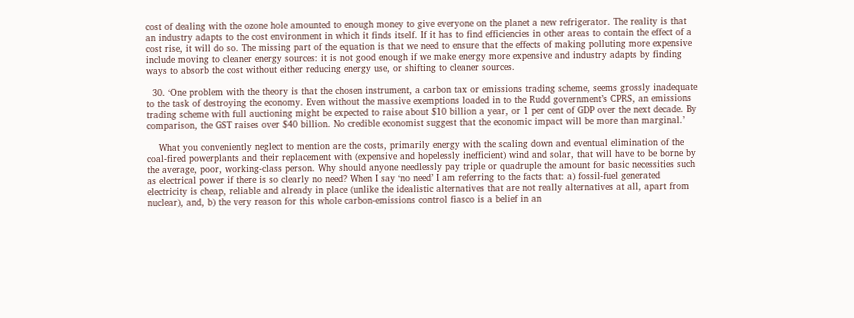cost of dealing with the ozone hole amounted to enough money to give everyone on the planet a new refrigerator. The reality is that an industry adapts to the cost environment in which it finds itself. If it has to find efficiencies in other areas to contain the effect of a cost rise, it will do so. The missing part of the equation is that we need to ensure that the effects of making polluting more expensive include moving to cleaner energy sources: it is not good enough if we make energy more expensive and industry adapts by finding ways to absorb the cost without either reducing energy use, or shifting to cleaner sources.

  30. ‘One problem with the theory is that the chosen instrument, a carbon tax or emissions trading scheme, seems grossly inadequate to the task of destroying the economy. Even without the massive exemptions loaded in to the Rudd government’s CPRS, an emissions trading scheme with full auctioning might be expected to raise about $10 billion a year, or 1 per cent of GDP over the next decade. By comparison, the GST raises over $40 billion. No credible economist suggest that the economic impact will be more than marginal.’

    What you conveniently neglect to mention are the costs, primarily energy with the scaling down and eventual elimination of the coal-fired powerplants and their replacement with (expensive and hopelessly inefficient) wind and solar, that will have to be borne by the average, poor, working-class person. Why should anyone needlessly pay triple or quadruple the amount for basic necessities such as electrical power if there is so clearly no need? When I say ‘no need’ I am referring to the facts that: a) fossil-fuel generated electricity is cheap, reliable and already in place (unlike the idealistic alternatives that are not really alternatives at all, apart from nuclear), and, b) the very reason for this whole carbon-emissions control fiasco is a belief in an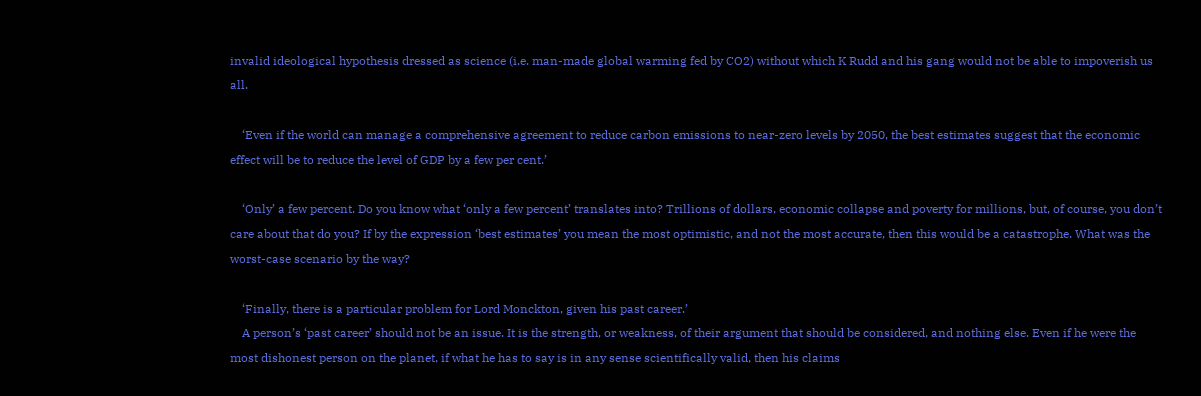invalid ideological hypothesis dressed as science (i.e. man-made global warming fed by CO2) without which K Rudd and his gang would not be able to impoverish us all.

    ‘Even if the world can manage a comprehensive agreement to reduce carbon emissions to near-zero levels by 2050, the best estimates suggest that the economic effect will be to reduce the level of GDP by a few per cent.’

    ‘Only’ a few percent. Do you know what ‘only a few percent’ translates into? Trillions of dollars, economic collapse and poverty for millions, but, of course, you don’t care about that do you? If by the expression ‘best estimates’ you mean the most optimistic, and not the most accurate, then this would be a catastrophe. What was the worst-case scenario by the way?

    ‘Finally, there is a particular problem for Lord Monckton, given his past career.’
    A person’s ‘past career’ should not be an issue. It is the strength, or weakness, of their argument that should be considered, and nothing else. Even if he were the most dishonest person on the planet, if what he has to say is in any sense scientifically valid, then his claims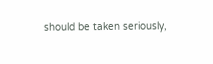should be taken seriously,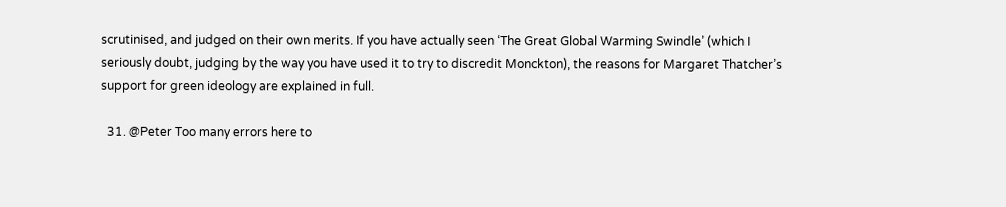scrutinised, and judged on their own merits. If you have actually seen ‘The Great Global Warming Swindle’ (which I seriously doubt, judging by the way you have used it to try to discredit Monckton), the reasons for Margaret Thatcher’s support for green ideology are explained in full.

  31. @Peter Too many errors here to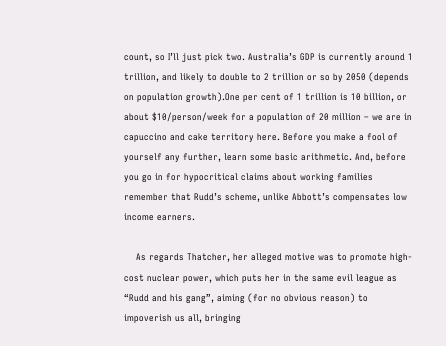count, so I’ll just pick two. Australia’s GDP is currently around 1 trillion, and likely to double to 2 trillion or so by 2050 (depends on population growth).One per cent of 1 trillion is 10 billion, or about $10/person/week for a population of 20 million – we are in capuccino and cake territory here. Before you make a fool of yourself any further, learn some basic arithmetic. And, before you go in for hypocritical claims about working families remember that Rudd’s scheme, unlike Abbott’s compensates low income earners.

    As regards Thatcher, her alleged motive was to promote high-cost nuclear power, which puts her in the same evil league as “Rudd and his gang”, aiming (for no obvious reason) to impoverish us all, bringing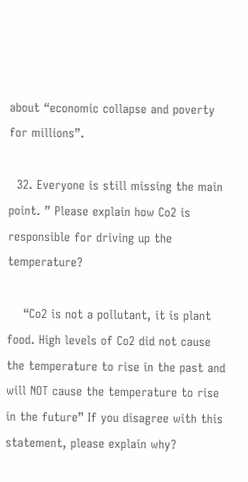about “economic collapse and poverty for millions”.

  32. Everyone is still missing the main point. ” Please explain how Co2 is responsible for driving up the temperature?

    “Co2 is not a pollutant, it is plant food. High levels of Co2 did not cause the temperature to rise in the past and will NOT cause the temperature to rise in the future” If you disagree with this statement, please explain why?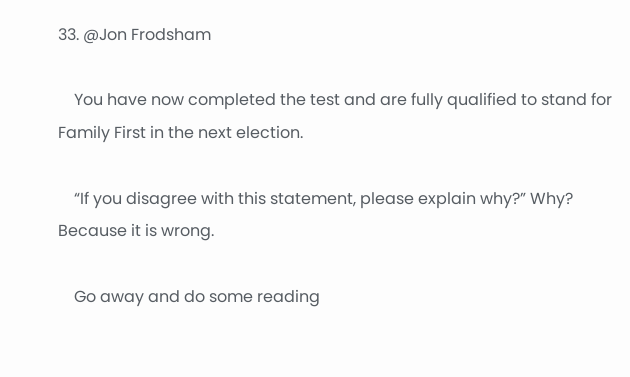33. @Jon Frodsham

    You have now completed the test and are fully qualified to stand for Family First in the next election.

    “If you disagree with this statement, please explain why?” Why? Because it is wrong.

    Go away and do some reading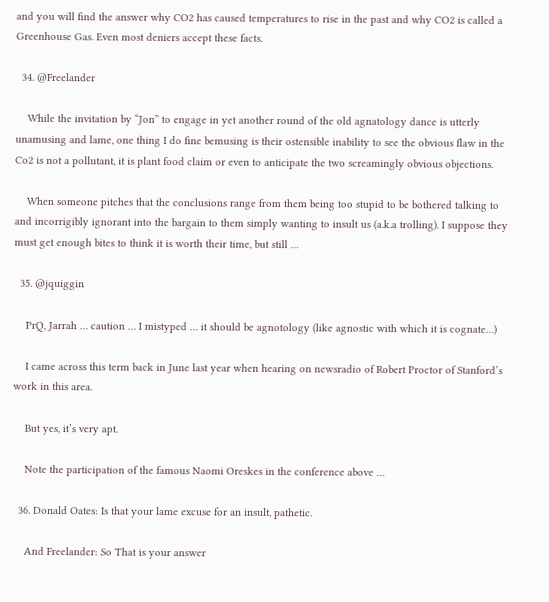and you will find the answer why CO2 has caused temperatures to rise in the past and why CO2 is called a Greenhouse Gas. Even most deniers accept these facts.

  34. @Freelander

    While the invitation by “Jon” to engage in yet another round of the old agnatology dance is utterly unamusing and lame, one thing I do fine bemusing is their ostensible inability to see the obvious flaw in the Co2 is not a pollutant, it is plant food claim or even to anticipate the two screamingly obvious objections.

    When someone pitches that the conclusions range from them being too stupid to be bothered talking to and incorrigibly ignorant into the bargain to them simply wanting to insult us (a.k.a trolling). I suppose they must get enough bites to think it is worth their time, but still …

  35. @jquiggin

    PrQ, Jarrah … caution … I mistyped … it should be agnotology (like agnostic with which it is cognate…)

    I came across this term back in June last year when hearing on newsradio of Robert Proctor of Stanford’s work in this area.

    But yes, it’s very apt.

    Note the participation of the famous Naomi Oreskes in the conference above …

  36. Donald Oates: Is that your lame excuse for an insult, pathetic.

    And Freelander: So That is your answer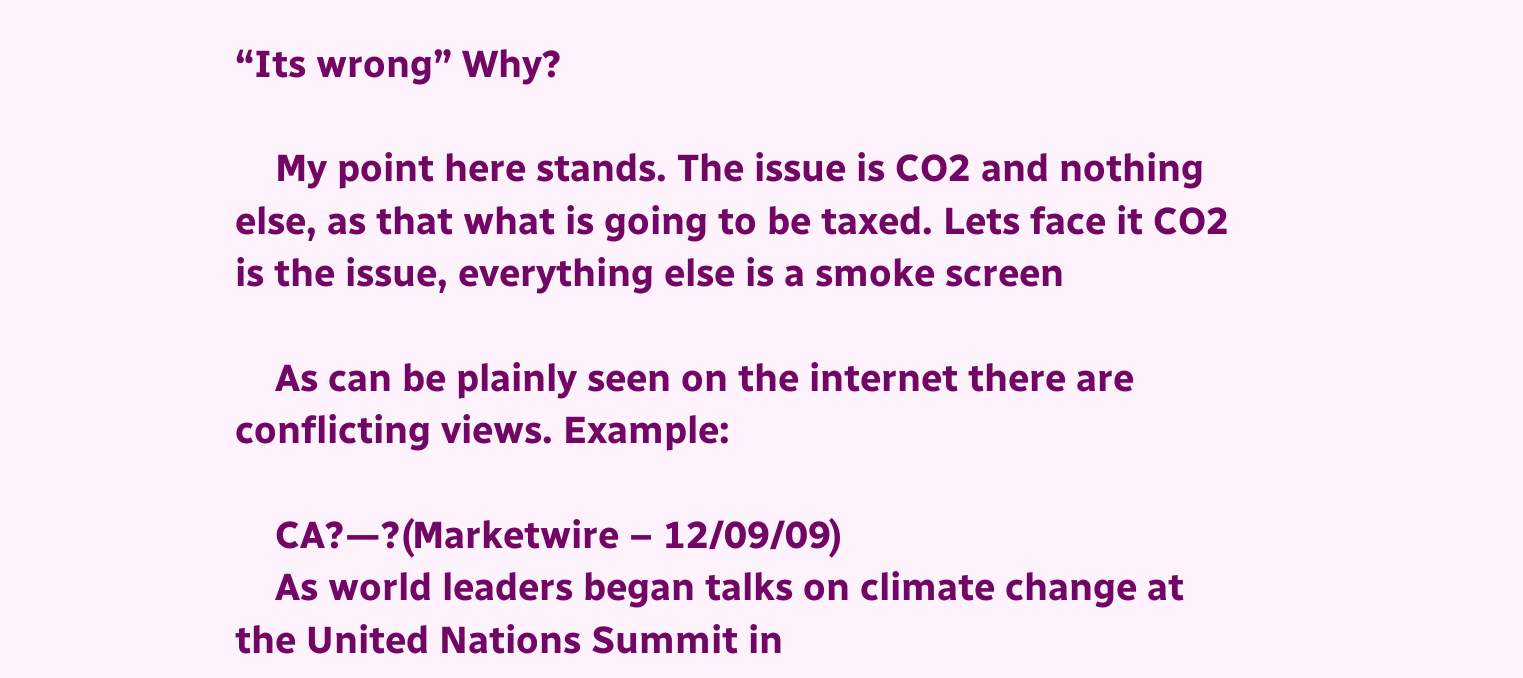“Its wrong” Why?

    My point here stands. The issue is CO2 and nothing else, as that what is going to be taxed. Lets face it CO2 is the issue, everything else is a smoke screen

    As can be plainly seen on the internet there are conflicting views. Example:

    CA?—?(Marketwire – 12/09/09)
    As world leaders began talks on climate change at the United Nations Summit in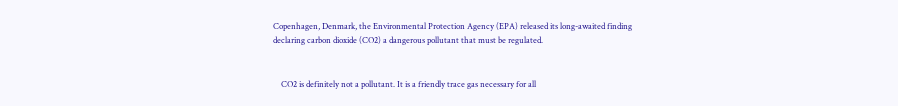Copenhagen, Denmark, the Environmental Protection Agency (EPA) released its long-awaited finding declaring carbon dioxide (CO2) a dangerous pollutant that must be regulated.


    CO2 is definitely not a pollutant. It is a friendly trace gas necessary for all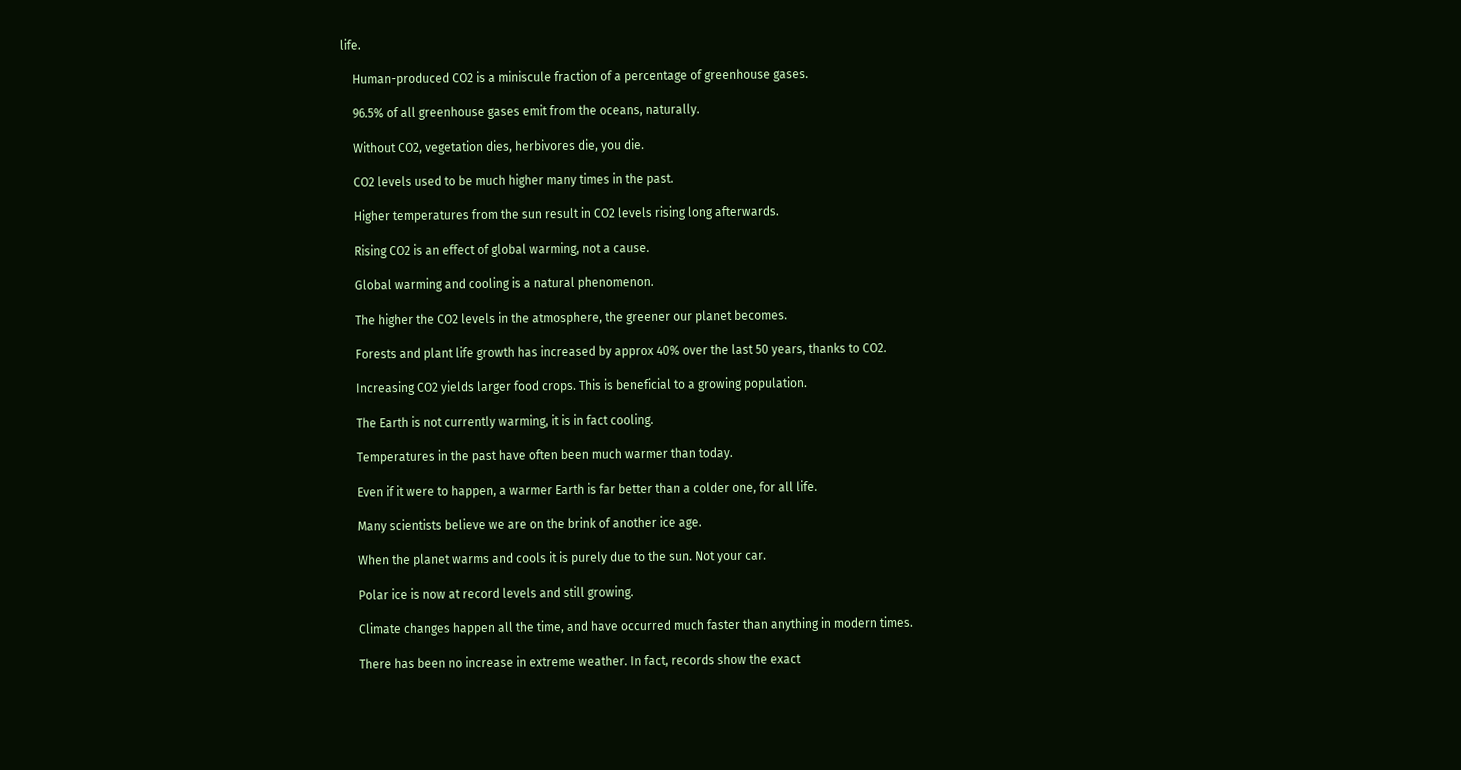life.

    Human-produced CO2 is a miniscule fraction of a percentage of greenhouse gases.

    96.5% of all greenhouse gases emit from the oceans, naturally.

    Without CO2, vegetation dies, herbivores die, you die.

    CO2 levels used to be much higher many times in the past.

    Higher temperatures from the sun result in CO2 levels rising long afterwards.

    Rising CO2 is an effect of global warming, not a cause.

    Global warming and cooling is a natural phenomenon.

    The higher the CO2 levels in the atmosphere, the greener our planet becomes.

    Forests and plant life growth has increased by approx 40% over the last 50 years, thanks to CO2.

    Increasing CO2 yields larger food crops. This is beneficial to a growing population.

    The Earth is not currently warming, it is in fact cooling.

    Temperatures in the past have often been much warmer than today.

    Even if it were to happen, a warmer Earth is far better than a colder one, for all life.

    Many scientists believe we are on the brink of another ice age.

    When the planet warms and cools it is purely due to the sun. Not your car.

    Polar ice is now at record levels and still growing.

    Climate changes happen all the time, and have occurred much faster than anything in modern times.

    There has been no increase in extreme weather. In fact, records show the exact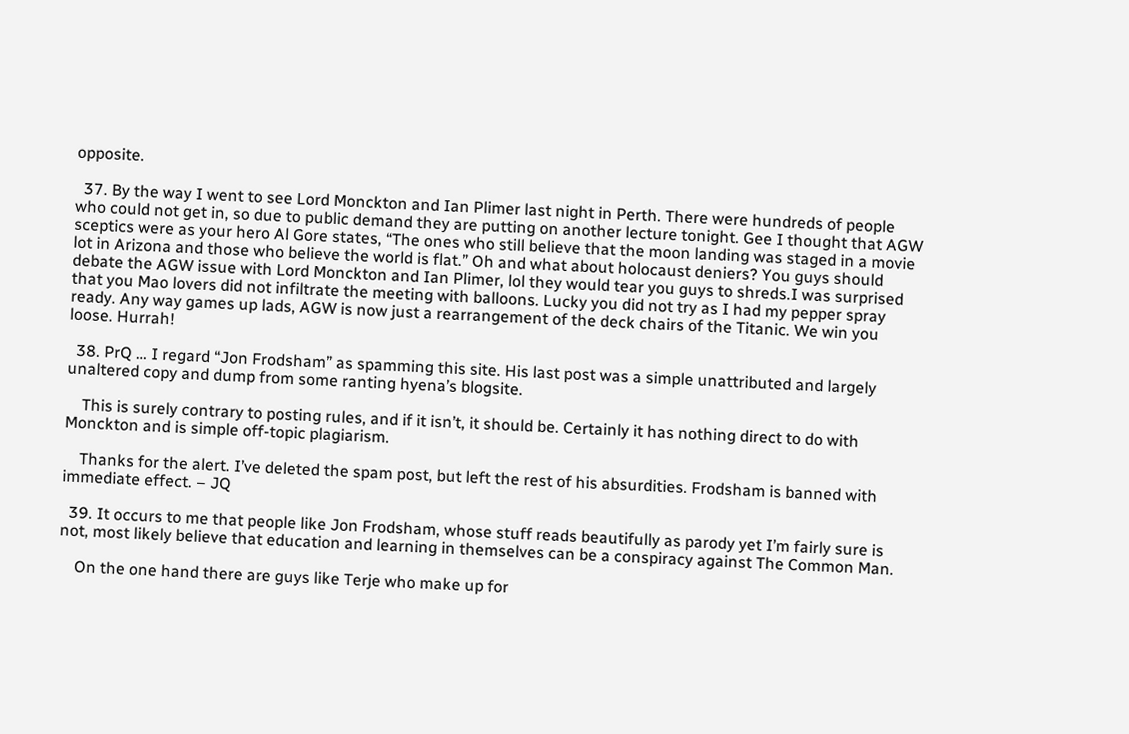opposite.

  37. By the way I went to see Lord Monckton and Ian Plimer last night in Perth. There were hundreds of people who could not get in, so due to public demand they are putting on another lecture tonight. Gee I thought that AGW sceptics were as your hero Al Gore states, “The ones who still believe that the moon landing was staged in a movie lot in Arizona and those who believe the world is flat.” Oh and what about holocaust deniers? You guys should debate the AGW issue with Lord Monckton and Ian Plimer, lol they would tear you guys to shreds.I was surprised that you Mao lovers did not infiltrate the meeting with balloons. Lucky you did not try as I had my pepper spray ready. Any way games up lads, AGW is now just a rearrangement of the deck chairs of the Titanic. We win you loose. Hurrah!

  38. PrQ … I regard “Jon Frodsham” as spamming this site. His last post was a simple unattributed and largely unaltered copy and dump from some ranting hyena’s blogsite.

    This is surely contrary to posting rules, and if it isn’t, it should be. Certainly it has nothing direct to do with Monckton and is simple off-topic plagiarism.

    Thanks for the alert. I’ve deleted the spam post, but left the rest of his absurdities. Frodsham is banned with immediate effect. – JQ

  39. It occurs to me that people like Jon Frodsham, whose stuff reads beautifully as parody yet I’m fairly sure is not, most likely believe that education and learning in themselves can be a conspiracy against The Common Man.

    On the one hand there are guys like Terje who make up for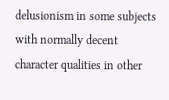delusionism in some subjects with normally decent character qualities in other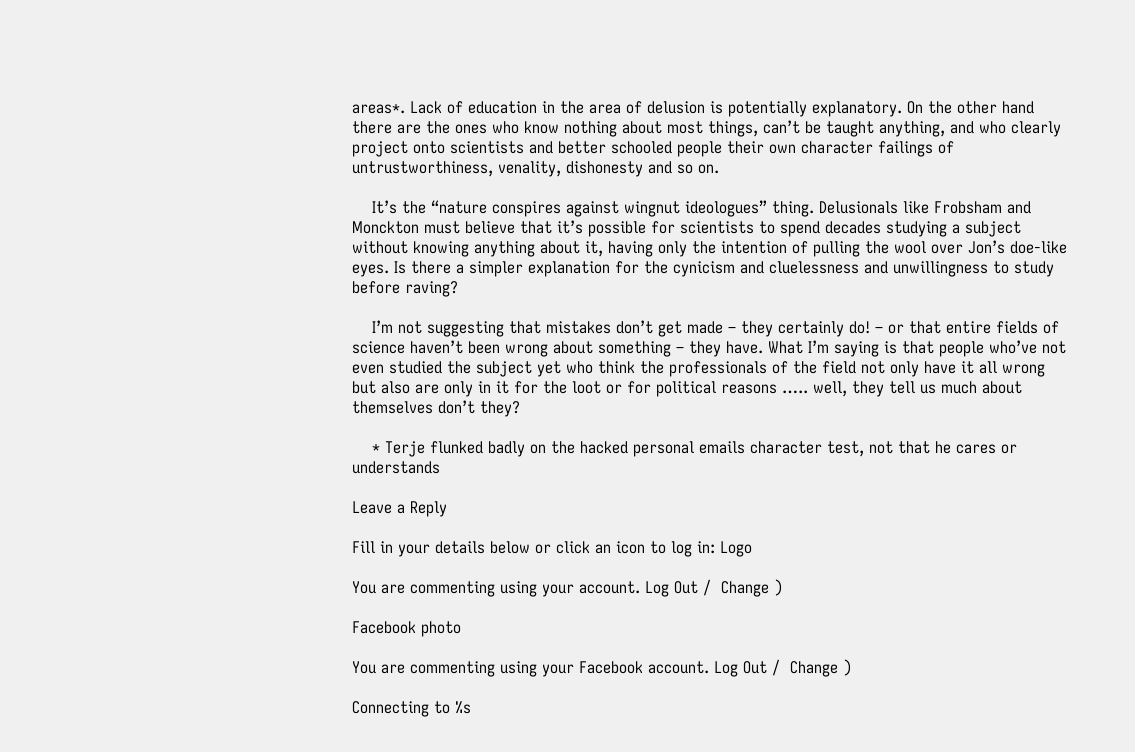areas*. Lack of education in the area of delusion is potentially explanatory. On the other hand there are the ones who know nothing about most things, can’t be taught anything, and who clearly project onto scientists and better schooled people their own character failings of untrustworthiness, venality, dishonesty and so on.

    It’s the “nature conspires against wingnut ideologues” thing. Delusionals like Frobsham and Monckton must believe that it’s possible for scientists to spend decades studying a subject without knowing anything about it, having only the intention of pulling the wool over Jon’s doe-like eyes. Is there a simpler explanation for the cynicism and cluelessness and unwillingness to study before raving?

    I’m not suggesting that mistakes don’t get made – they certainly do! – or that entire fields of science haven’t been wrong about something – they have. What I’m saying is that people who’ve not even studied the subject yet who think the professionals of the field not only have it all wrong but also are only in it for the loot or for political reasons ….. well, they tell us much about themselves don’t they?

    * Terje flunked badly on the hacked personal emails character test, not that he cares or understands

Leave a Reply

Fill in your details below or click an icon to log in: Logo

You are commenting using your account. Log Out /  Change )

Facebook photo

You are commenting using your Facebook account. Log Out /  Change )

Connecting to %s